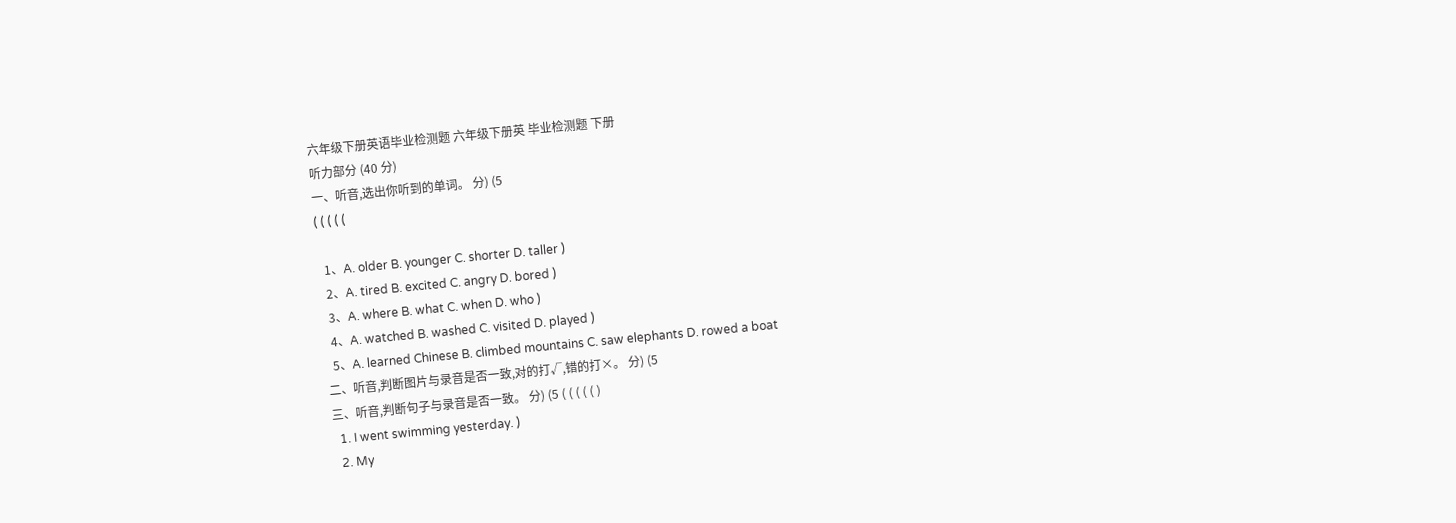六年级下册英语毕业检测题 六年级下册英 毕业检测题 下册
听力部分 (40 分)
一、听音,选出你听到的单词。 分) (5
( ( ( ( (

  1、A. older B. younger C. shorter D. taller )
  2、A. tired B. excited C. angry D. bored )
  3、A. where B. what C. when D. who )
  4、A. watched B. washed C. visited D. played )
  5、A. learned Chinese B. climbed mountains C. saw elephants D. rowed a boat
二、听音,判断图片与录音是否一致,对的打√,错的打×。 分) (5
三、听音,判断句子与录音是否一致。 分) (5 ( ( ( ( ( )
  1. I went swimming yesterday. )
  2. My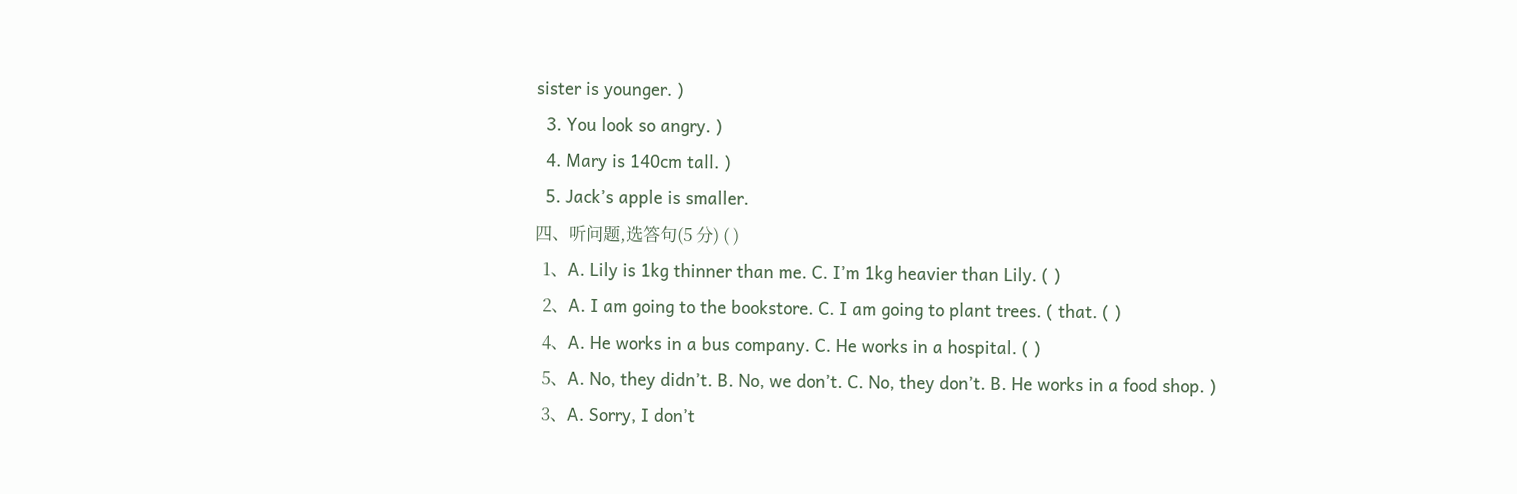sister is younger. )
  3. You look so angry. )
  4. Mary is 140cm tall. )
  5. Jack’s apple is smaller.
四、听问题,选答句(5 分) ( )
  1、A. Lily is 1kg thinner than me. C. I’m 1kg heavier than Lily. ( )
  2、A. I am going to the bookstore. C. I am going to plant trees. ( that. ( )
  4、A. He works in a bus company. C. He works in a hospital. ( )
  5、A. No, they didn’t. B. No, we don’t. C. No, they don’t. B. He works in a food shop. )
  3、A. Sorry, I don’t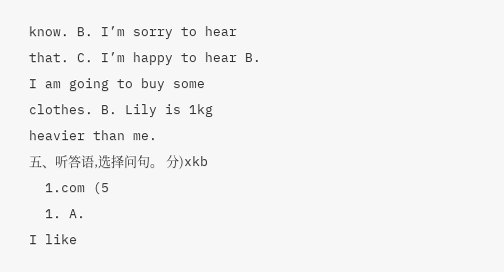know. B. I’m sorry to hear that. C. I’m happy to hear B. I am going to buy some clothes. B. Lily is 1kg heavier than me.
五、听答语,选择问句。 分)xkb
  1.com (5
  1. A.
I like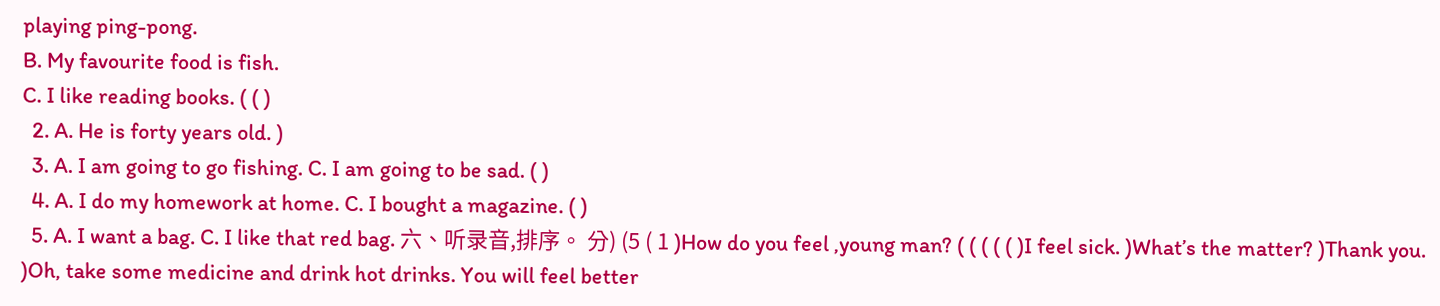playing ping-pong.
B. My favourite food is fish.
C. I like reading books. ( ( )
  2. A. He is forty years old. )
  3. A. I am going to go fishing. C. I am going to be sad. ( )
  4. A. I do my homework at home. C. I bought a magazine. ( )
  5. A. I want a bag. C. I like that red bag. 六、听录音,排序。 分) (5 ( 1 )How do you feel ,young man? ( ( ( ( ( )I feel sick. )What’s the matter? )Thank you. )Oh, take some medicine and drink hot drinks. You will feel better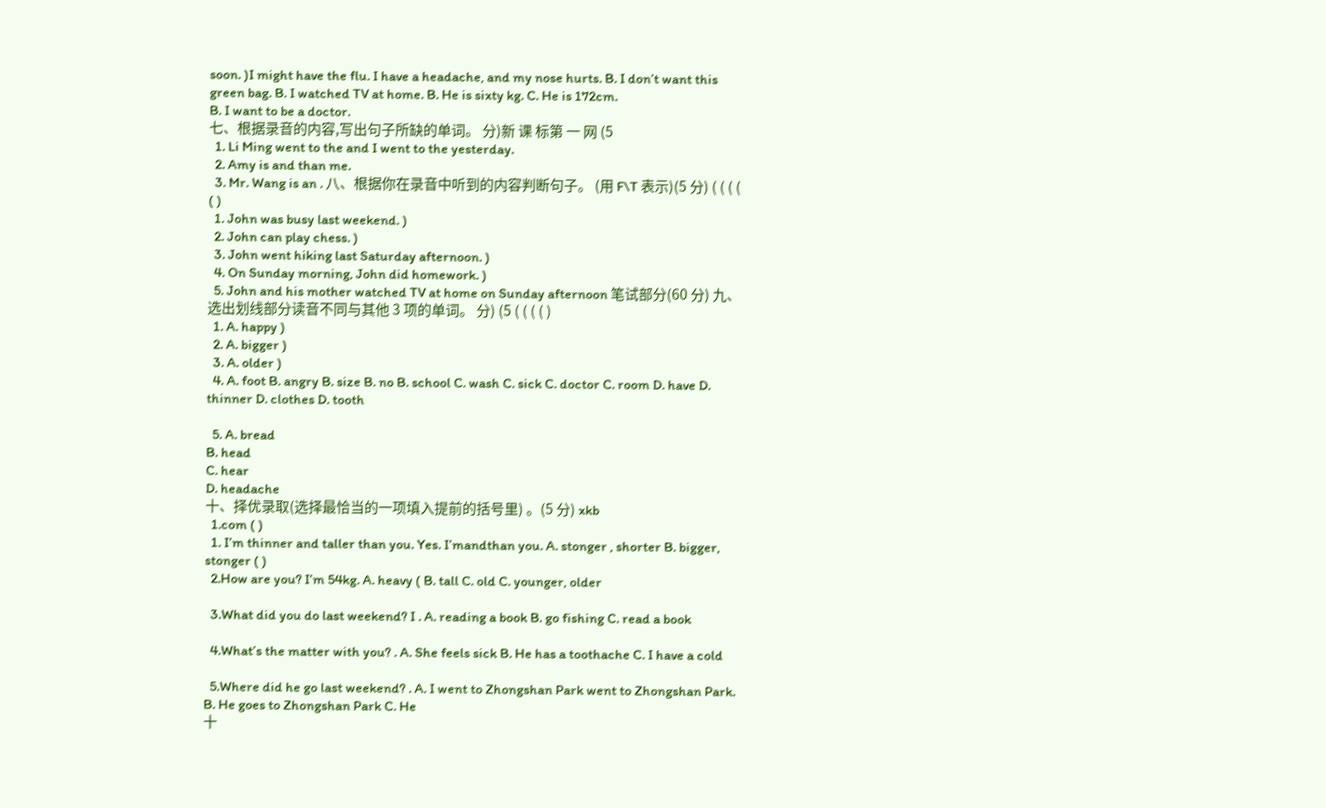soon. )I might have the flu. I have a headache, and my nose hurts. B. I don’t want this green bag. B. I watched TV at home. B. He is sixty kg. C. He is 172cm.
B. I want to be a doctor.
七、根据录音的内容,写出句子所缺的单词。 分)新 课 标第 一 网 (5
  1. Li Ming went to the and I went to the yesterday.
  2. Amy is and than me.
  3. Mr. Wang is an . 八、根据你在录音中听到的内容判断句子。 (用 F\T 表示)(5 分) ( ( ( ( ( )
  1. John was busy last weekend. )
  2. John can play chess. )
  3. John went hiking last Saturday afternoon. )
  4. On Sunday morning, John did homework. )
  5. John and his mother watched TV at home on Sunday afternoon 笔试部分(60 分) 九、选出划线部分读音不同与其他 3 项的单词。 分) (5 ( ( ( ( )
  1. A. happy )
  2. A. bigger )
  3. A. older )
  4. A. foot B. angry B. size B. no B. school C. wash C. sick C. doctor C. room D. have D. thinner D. clothes D. tooth

  5. A. bread
B. head
C. hear
D. headache
十、择优录取(选择最恰当的一项填入提前的括号里) 。(5 分) xkb
  1.com ( )
  1. I’m thinner and taller than you. Yes. I’mandthan you. A. stonger , shorter B. bigger, stonger ( )
  2.How are you? I’m 54kg. A. heavy ( B. tall C. old C. younger, older

  3.What did you do last weekend? I . A. reading a book B. go fishing C. read a book

  4.What’s the matter with you? . A. She feels sick B. He has a toothache C. I have a cold

  5.Where did he go last weekend? . A. I went to Zhongshan Park went to Zhongshan Park. B. He goes to Zhongshan Park C. He
十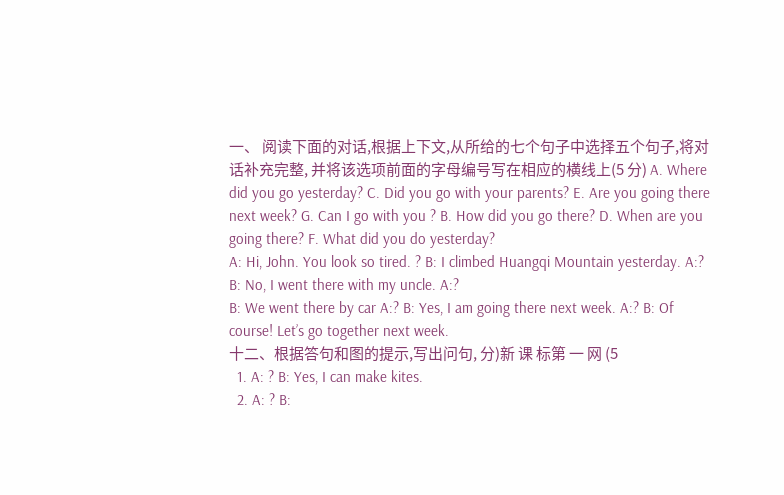一、 阅读下面的对话,根据上下文,从所给的七个句子中选择五个句子,将对话补充完整, 并将该选项前面的字母编号写在相应的横线上(5 分) A. Where did you go yesterday? C. Did you go with your parents? E. Are you going there next week? G. Can I go with you ? B. How did you go there? D. When are you going there? F. What did you do yesterday?
A: Hi, John. You look so tired. ? B: I climbed Huangqi Mountain yesterday. A:? B: No, I went there with my uncle. A:?
B: We went there by car A:? B: Yes, I am going there next week. A:? B: Of course! Let’s go together next week.
十二、根据答句和图的提示,写出问句, 分)新 课 标第 一 网 (5
  1. A: ? B: Yes, I can make kites.
  2. A: ? B: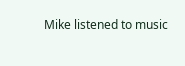Mike listened to music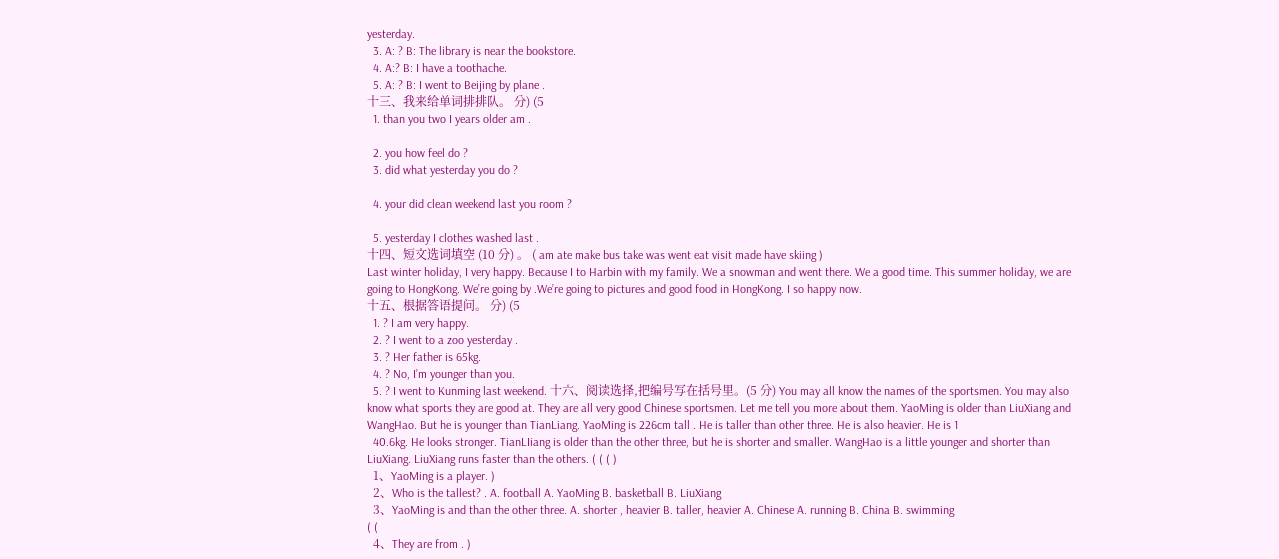yesterday.
  3. A: ? B: The library is near the bookstore.
  4. A:? B: I have a toothache.
  5. A: ? B: I went to Beijing by plane .
十三、我来给单词排排队。 分) (5
  1. than you two I years older am .

  2. you how feel do ?
  3. did what yesterday you do ?

  4. your did clean weekend last you room ?

  5. yesterday I clothes washed last .
十四、短文选词填空 (10 分) 。 ( am ate make bus take was went eat visit made have skiing )
Last winter holiday, I very happy. Because I to Harbin with my family. We a snowman and went there. We a good time. This summer holiday, we are
going to HongKong. We’re going by .We’re going to pictures and good food in HongKong. I so happy now.
十五、根据答语提问。 分) (5
  1. ? I am very happy.
  2. ? I went to a zoo yesterday .
  3. ? Her father is 65kg.
  4. ? No, I’m younger than you.
  5. ? I went to Kunming last weekend. 十六、阅读选择,把编号写在括号里。(5 分) You may all know the names of the sportsmen. You may also know what sports they are good at. They are all very good Chinese sportsmen. Let me tell you more about them. YaoMing is older than LiuXiang and WangHao. But he is younger than TianLiang. YaoMing is 226cm tall . He is taller than other three. He is also heavier. He is 1
  40.6kg. He looks stronger. TianLIiang is older than the other three, but he is shorter and smaller. WangHao is a little younger and shorter than LiuXiang. LiuXiang runs faster than the others. ( ( ( )
  1、YaoMing is a player. )
  2、Who is the tallest? . A. football A. YaoMing B. basketball B. LiuXiang
  3、YaoMing is and than the other three. A. shorter , heavier B. taller, heavier A. Chinese A. running B. China B. swimming
( (
  4、They are from . )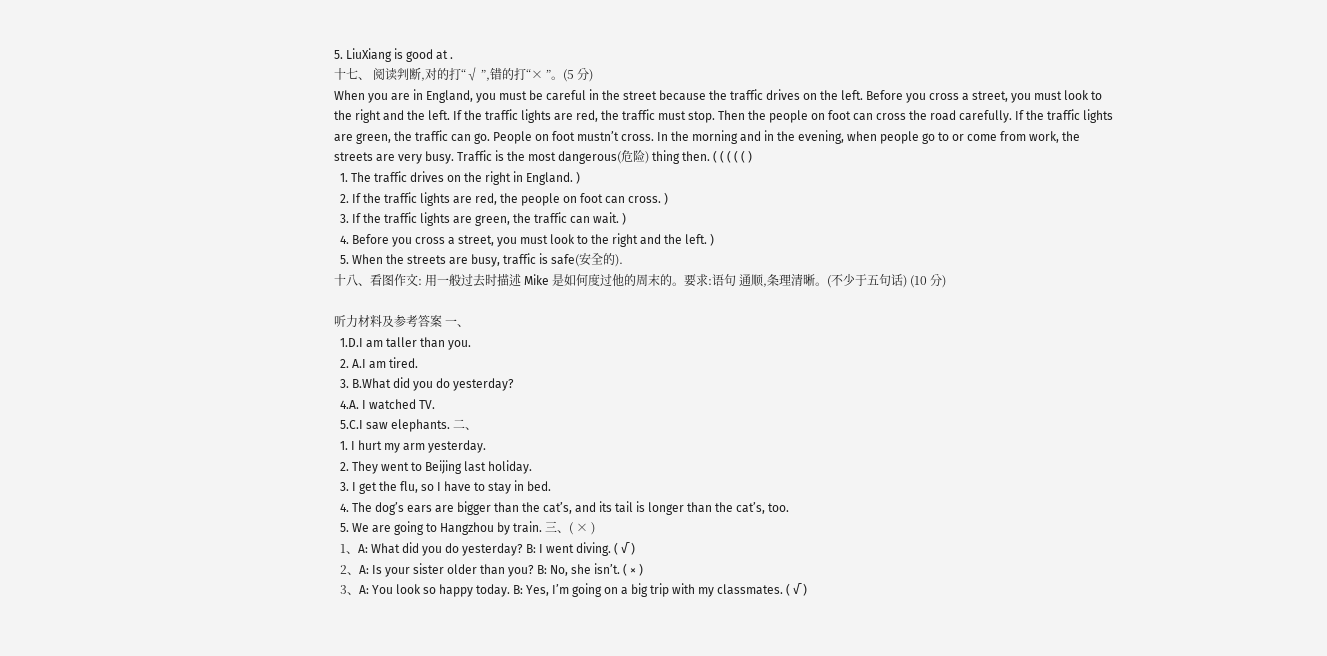5. LiuXiang is good at .
十七、 阅读判断,对的打“√ ”,错的打“× ”。(5 分)
When you are in England, you must be careful in the street because the traffic drives on the left. Before you cross a street, you must look to the right and the left. If the traffic lights are red, the traffic must stop. Then the people on foot can cross the road carefully. If the traffic lights are green, the traffic can go. People on foot mustn’t cross. In the morning and in the evening, when people go to or come from work, the streets are very busy. Traffic is the most dangerous(危险) thing then. ( ( ( ( ( )
  1. The traffic drives on the right in England. )
  2. If the traffic lights are red, the people on foot can cross. )
  3. If the traffic lights are green, the traffic can wait. )
  4. Before you cross a street, you must look to the right and the left. )
  5. When the streets are busy, traffic is safe(安全的).
十八、看图作文: 用一般过去时描述 Mike 是如何度过他的周末的。要求:语句 通顺,条理清晰。(不少于五句话) (10 分)

听力材料及参考答案 一、
  1.D.I am taller than you.
  2. A.I am tired.
  3. B.What did you do yesterday?
  4.A. I watched TV.
  5.C.I saw elephants. 二、
  1. I hurt my arm yesterday.
  2. They went to Beijing last holiday.
  3. I get the flu, so I have to stay in bed.
  4. The dog’s ears are bigger than the cat’s, and its tail is longer than the cat’s, too.
  5. We are going to Hangzhou by train. 三、( × )
  1、A: What did you do yesterday? B: I went diving. ( √ )
  2、A: Is your sister older than you? B: No, she isn’t. ( × )
  3、A: You look so happy today. B: Yes, I’m going on a big trip with my classmates. ( √ )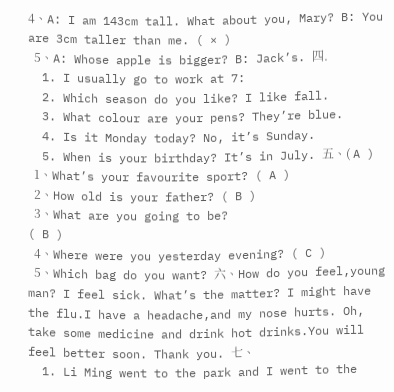4、A: I am 143cm tall. What about you, Mary? B: You are 3cm taller than me. ( × )
  5、A: Whose apple is bigger? B: Jack’s. 四.
  1. I usually go to work at 7:
  2. Which season do you like? I like fall.
  3. What colour are your pens? They’re blue.
  4. Is it Monday today? No, it’s Sunday.
  5. When is your birthday? It’s in July. 五、( A )
  1、What’s your favourite sport? ( A )
  2、How old is your father? ( B )
  3、What are you going to be?
( B )
  4、Where were you yesterday evening? ( C )
  5、Which bag do you want? 六、How do you feel,young man? I feel sick. What’s the matter? I might have the flu.I have a headache,and my nose hurts. Oh, take some medicine and drink hot drinks.You will feel better soon. Thank you. 七、
  1. Li Ming went to the park and I went to the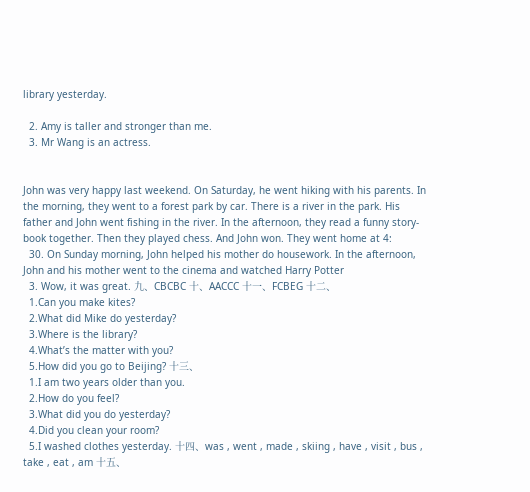library yesterday.

  2. Amy is taller and stronger than me.
  3. Mr Wang is an actress.


John was very happy last weekend. On Saturday, he went hiking with his parents. In the morning, they went to a forest park by car. There is a river in the park. His father and John went fishing in the river. In the afternoon, they read a funny story-book together. Then they played chess. And John won. They went home at 4:
  30. On Sunday morning, John helped his mother do housework. In the afternoon, John and his mother went to the cinema and watched Harry Potter
  3. Wow, it was great. 九、CBCBC 十、AACCC 十一、FCBEG 十二、
  1.Can you make kites?
  2.What did Mike do yesterday?
  3.Where is the library?
  4.What’s the matter with you?
  5.How did you go to Beijing? 十三、
  1.I am two years older than you.
  2.How do you feel?
  3.What did you do yesterday?
  4.Did you clean your room?
  5.I washed clothes yesterday. 十四、was , went , made , skiing , have , visit , bus , take , eat , am 十五、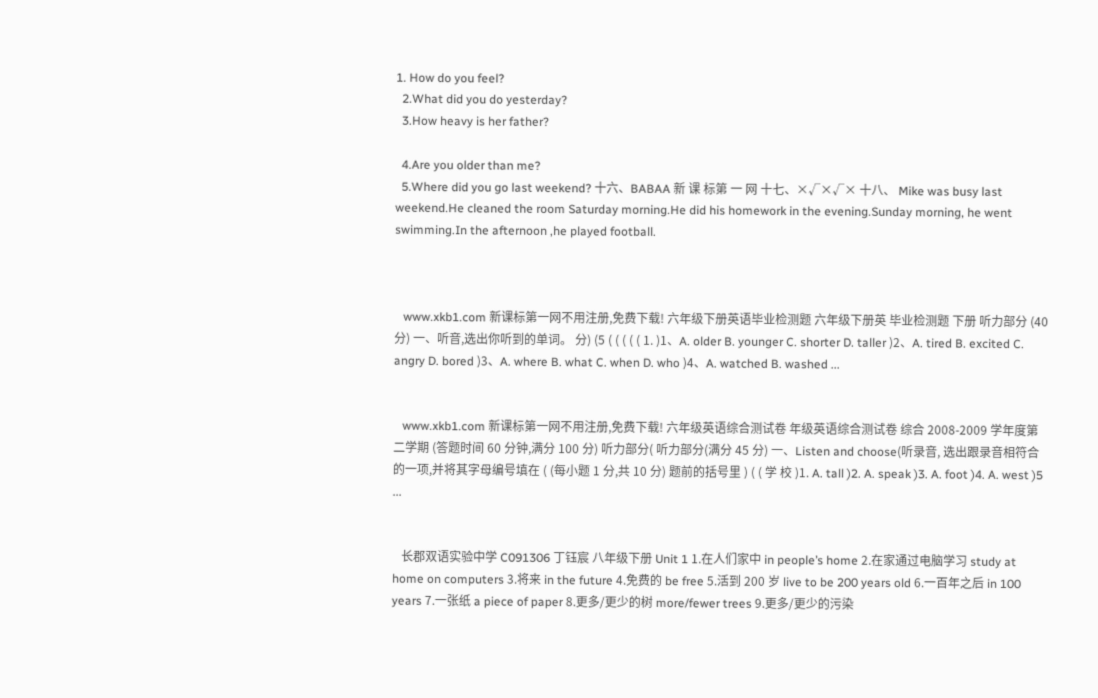1. How do you feel?
  2.What did you do yesterday?
  3.How heavy is her father?

  4.Are you older than me?
  5.Where did you go last weekend? 十六、BABAA 新 课 标第 一 网 十七、×√×√× 十八、 Mike was busy last weekend.He cleaned the room Saturday morning.He did his homework in the evening.Sunday morning, he went swimming.In the afternoon ,he played football.



   www.xkb1.com 新课标第一网不用注册,免费下载! 六年级下册英语毕业检测题 六年级下册英 毕业检测题 下册 听力部分 (40 分) 一、听音,选出你听到的单词。 分) (5 ( ( ( ( ( 1. )1、A. older B. younger C. shorter D. taller )2、A. tired B. excited C. angry D. bored )3、A. where B. what C. when D. who )4、A. watched B. washed ...


   www.xkb1.com 新课标第一网不用注册,免费下载! 六年级英语综合测试卷 年级英语综合测试卷 综合 2008-2009 学年度第二学期 (答题时间 60 分钟,满分 100 分) 听力部分( 听力部分(满分 45 分) 一、Listen and choose(听录音, 选出跟录音相符合的一项,并将其字母编号填在 ( (每小题 1 分,共 10 分) 题前的括号里 ) ( ( 学 校 )1. A. tall )2. A. speak )3. A. foot )4. A. west )5 ...


   长郡双语实验中学 C091306 丁钰宸 八年级下册 Unit 1 1.在人们家中 in people’s home 2.在家通过电脑学习 study at home on computers 3.将来 in the future 4.免费的 be free 5.活到 200 岁 live to be 200 years old 6.一百年之后 in 100 years 7.一张纸 a piece of paper 8.更多/更少的树 more/fewer trees 9.更多/更少的污染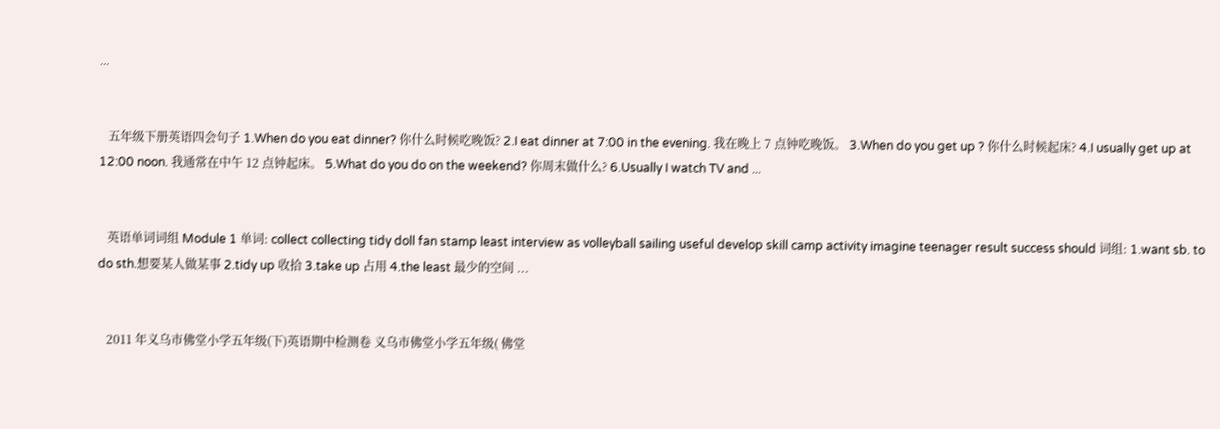...


   五年级下册英语四会句子 1.When do you eat dinner? 你什么时候吃晚饭? 2.I eat dinner at 7:00 in the evening. 我在晚上 7 点钟吃晚饭。 3.When do you get up ? 你什么时候起床? 4.I usually get up at 12:00 noon. 我通常在中午 12 点钟起床。 5.What do you do on the weekend? 你周末做什么? 6.Usually I watch TV and ...


   英语单词词组 Module 1 单词: collect collecting tidy doll fan stamp least interview as volleyball sailing useful develop skill camp activity imagine teenager result success should 词组: 1.want sb. to do sth.想要某人做某事 2.tidy up 收拾 3.take up 占用 4.the least 最少的空间 ...


   2011 年义乌市佛堂小学五年级(下)英语期中检测卷 义乌市佛堂小学五年级( 佛堂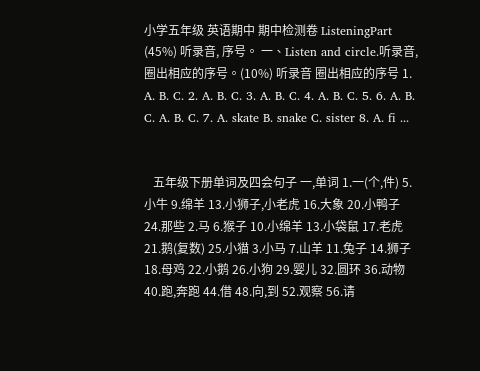小学五年级 英语期中 期中检测卷 ListeningPart (45%) 听录音, 序号。 一、Listen and circle.听录音,圈出相应的序号。(10%) 听录音 圈出相应的序号 1. A. B. C. 2. A. B. C. 3. A. B. C. 4. A. B. C. 5. 6. A. B. C. A. B. C. 7. A. skate B. snake C. sister 8. A. fi ...


   五年级下册单词及四会句子 一,单词 1.一(个,件) 5.小牛 9.绵羊 13.小狮子,小老虎 16.大象 20.小鸭子 24.那些 2.马 6.猴子 10.小绵羊 13.小袋鼠 17.老虎 21.鹅(复数) 25.小猫 3.小马 7.山羊 11.兔子 14.狮子 18.母鸡 22.小鹅 26.小狗 29.婴儿 32.圆环 36.动物 40.跑,奔跑 44.借 48.向,到 52.观察 56.请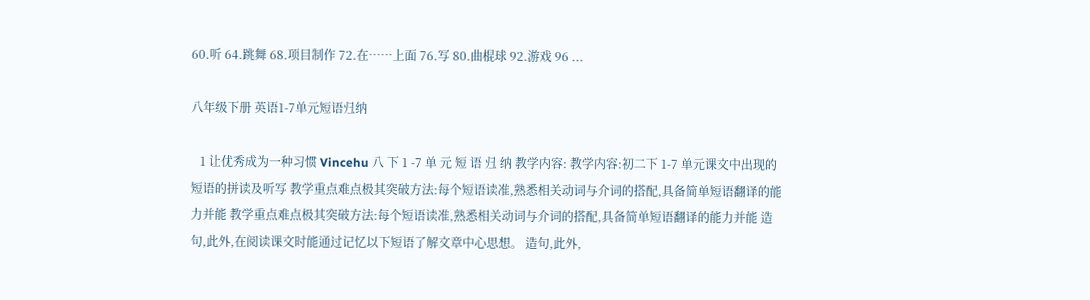60.听 64.跳舞 68.项目制作 72.在……上面 76.写 80.曲棍球 92.游戏 96 ...

八年级下册 英语1-7单元短语归纳

   1 让优秀成为一种习惯 Vincehu 八 下 1 -7 单 元 短 语 归 纳 教学内容: 教学内容:初二下 1-7 单元课文中出现的短语的拼读及听写 教学重点难点极其突破方法:每个短语读准,熟悉相关动词与介词的搭配,具备简单短语翻译的能力并能 教学重点难点极其突破方法:每个短语读准,熟悉相关动词与介词的搭配,具备简单短语翻译的能力并能 造句,此外,在阅读课文时能通过记忆以下短语了解文章中心思想。 造句,此外,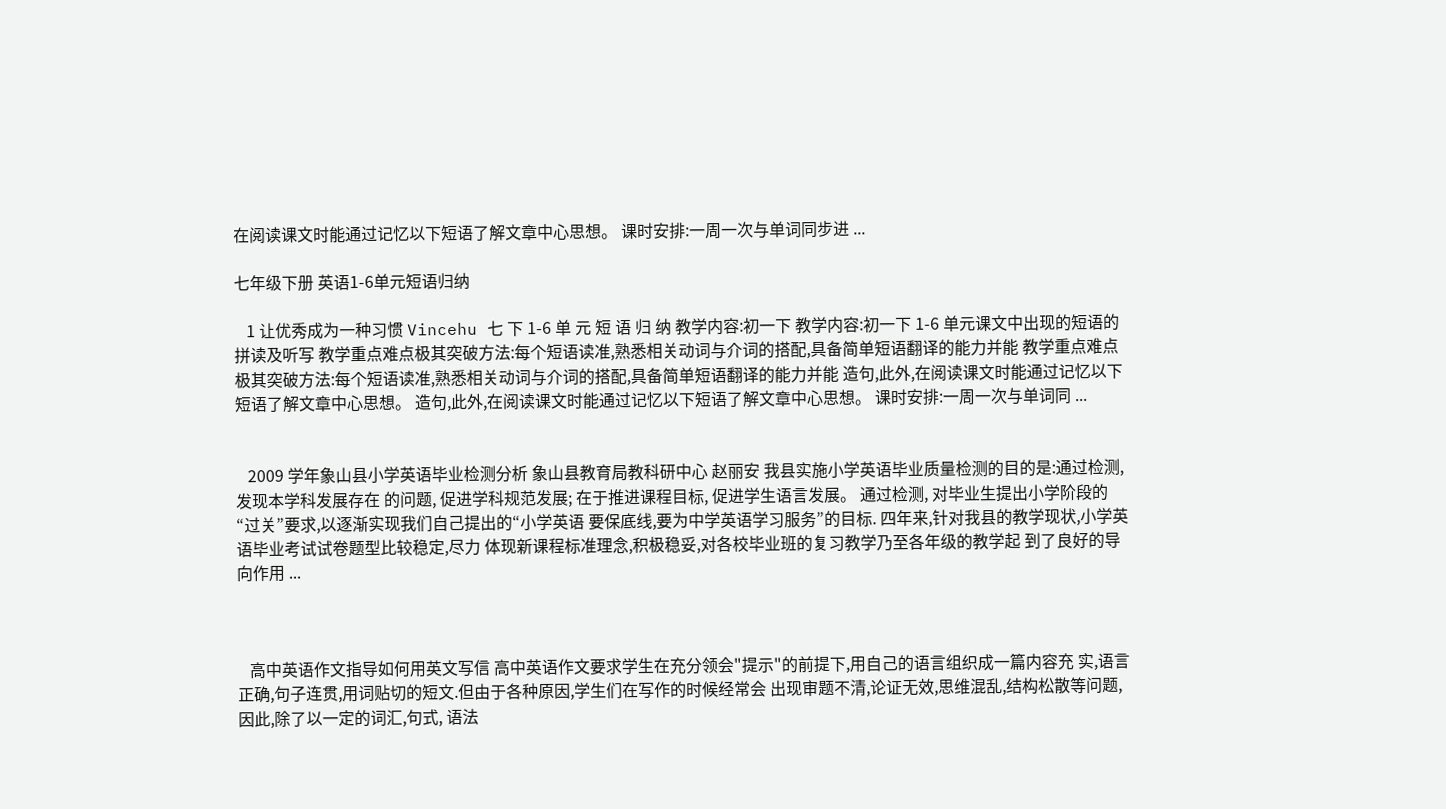在阅读课文时能通过记忆以下短语了解文章中心思想。 课时安排:一周一次与单词同步进 ...

七年级下册 英语1-6单元短语归纳

   1 让优秀成为一种习惯 Vincehu 七 下 1-6 单 元 短 语 归 纳 教学内容:初一下 教学内容:初一下 1-6 单元课文中出现的短语的拼读及听写 教学重点难点极其突破方法:每个短语读准,熟悉相关动词与介词的搭配,具备简单短语翻译的能力并能 教学重点难点极其突破方法:每个短语读准,熟悉相关动词与介词的搭配,具备简单短语翻译的能力并能 造句,此外,在阅读课文时能通过记忆以下短语了解文章中心思想。 造句,此外,在阅读课文时能通过记忆以下短语了解文章中心思想。 课时安排:一周一次与单词同 ...


   2009 学年象山县小学英语毕业检测分析 象山县教育局教科研中心 赵丽安 我县实施小学英语毕业质量检测的目的是:通过检测,发现本学科发展存在 的问题, 促进学科规范发展; 在于推进课程目标, 促进学生语言发展。 通过检测, 对毕业生提出小学阶段的“过关”要求,以逐渐实现我们自己提出的“小学英语 要保底线,要为中学英语学习服务”的目标. 四年来,针对我县的教学现状,小学英语毕业考试试卷题型比较稳定,尽力 体现新课程标准理念,积极稳妥,对各校毕业班的复习教学乃至各年级的教学起 到了良好的导向作用 ...



   高中英语作文指导如何用英文写信 高中英语作文要求学生在充分领会"提示"的前提下,用自己的语言组织成一篇内容充 实,语言正确,句子连贯,用词贴切的短文.但由于各种原因,学生们在写作的时候经常会 出现审题不清,论证无效,思维混乱,结构松散等问题,因此,除了以一定的词汇,句式, 语法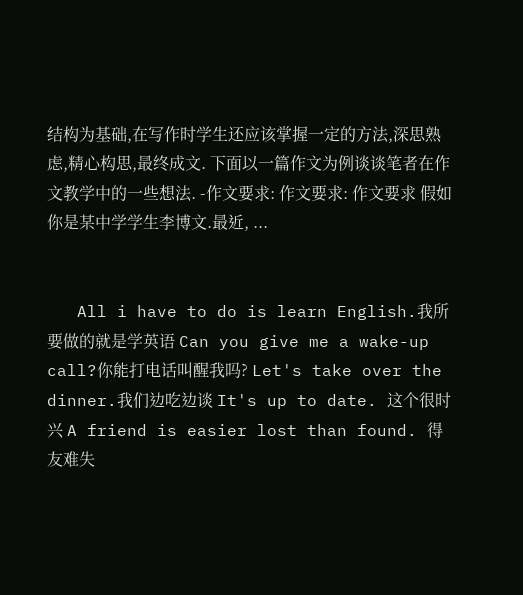结构为基础,在写作时学生还应该掌握一定的方法,深思熟虑,精心构思,最终成文. 下面以一篇作文为例谈谈笔者在作文教学中的一些想法. -作文要求: 作文要求: 作文要求 假如你是某中学学生李博文.最近, ...


   All i have to do is learn English.我所要做的就是学英语 Can you give me a wake-up call?你能打电话叫醒我吗? Let's take over the dinner.我们边吃边谈 It's up to date. 这个很时兴 A friend is easier lost than found. 得友难失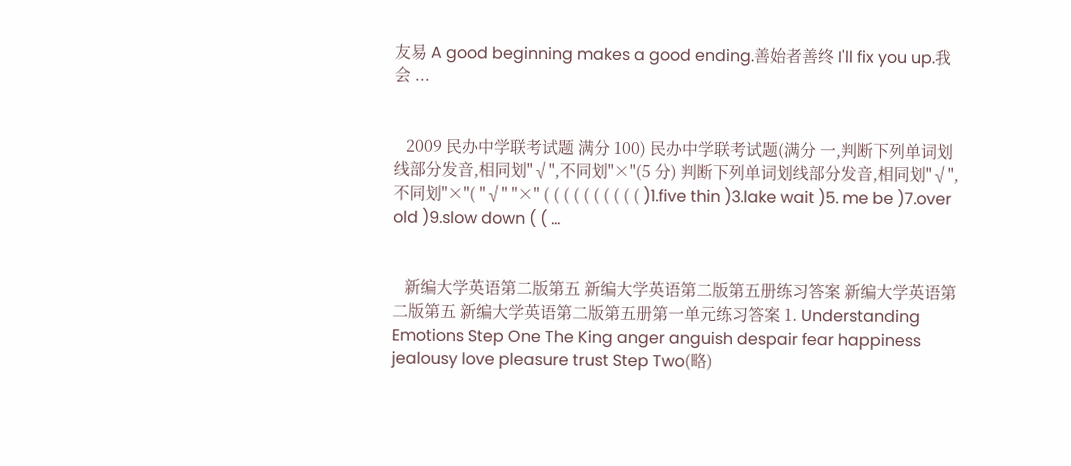友易 A good beginning makes a good ending.善始者善终 I'll fix you up.我会 ...


   2009 民办中学联考试题 满分 100) 民办中学联考试题(满分 一,判断下列单词划线部分发音,相同划"√",不同划"×"(5 分) 判断下列单词划线部分发音,相同划"√",不同划"×"( "√" "×" ( ( ( ( ( ( ( ( ( ( )1.five thin )3.lake wait )5. me be )7.over old )9.slow down ( ( ...


   新编大学英语第二版第五 新编大学英语第二版第五册练习答案 新编大学英语第二版第五 新编大学英语第二版第五册第一单元练习答案 1. Understanding Emotions Step One The King anger anguish despair fear happiness jealousy love pleasure trust Step Two(略)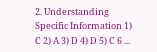2. Understanding Specific Information 1) C 2) A 3) D 4) D 5) C 6 ...